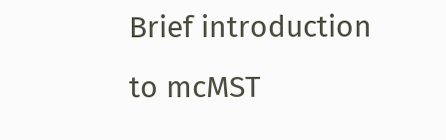Brief introduction to mcMST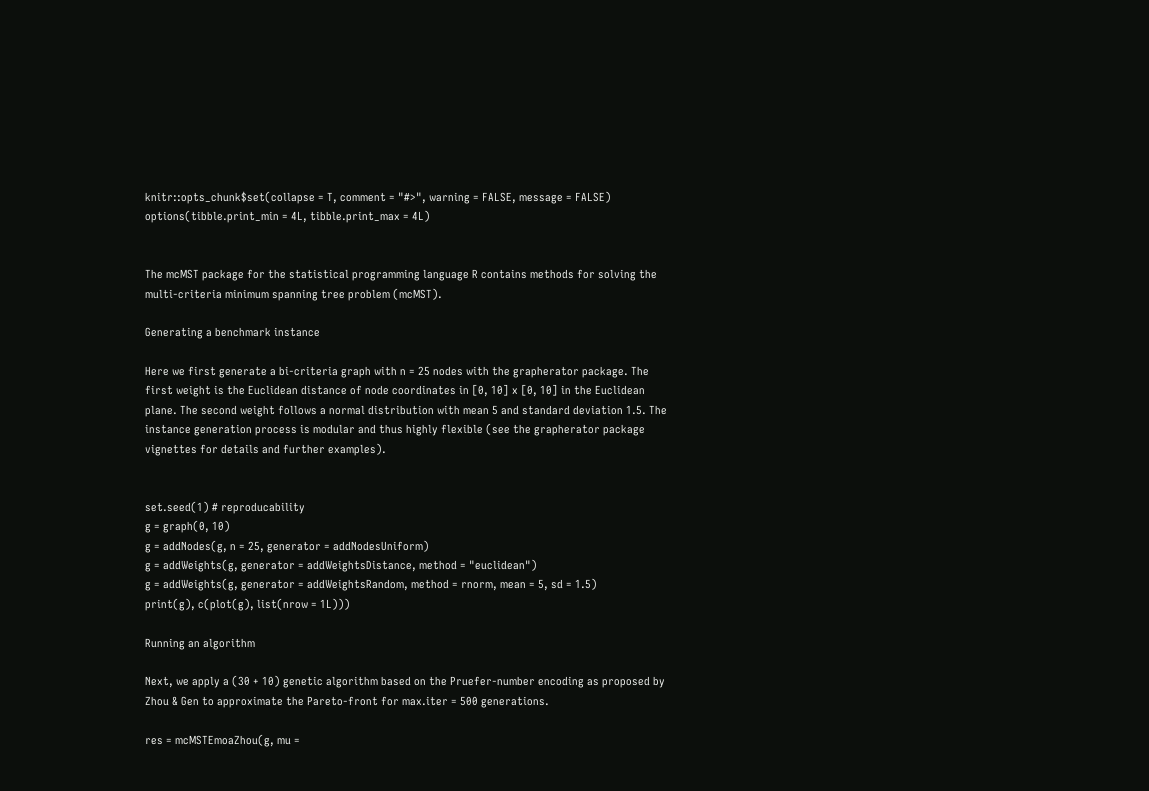knitr::opts_chunk$set(collapse = T, comment = "#>", warning = FALSE, message = FALSE)
options(tibble.print_min = 4L, tibble.print_max = 4L)


The mcMST package for the statistical programming language R contains methods for solving the multi-criteria minimum spanning tree problem (mcMST).

Generating a benchmark instance

Here we first generate a bi-criteria graph with n = 25 nodes with the grapherator package. The first weight is the Euclidean distance of node coordinates in [0, 10] x [0, 10] in the Euclidean plane. The second weight follows a normal distribution with mean 5 and standard deviation 1.5. The instance generation process is modular and thus highly flexible (see the grapherator package vignettes for details and further examples).


set.seed(1) # reproducability
g = graph(0, 10)
g = addNodes(g, n = 25, generator = addNodesUniform)
g = addWeights(g, generator = addWeightsDistance, method = "euclidean")
g = addWeights(g, generator = addWeightsRandom, method = rnorm, mean = 5, sd = 1.5)
print(g), c(plot(g), list(nrow = 1L)))

Running an algorithm

Next, we apply a (30 + 10) genetic algorithm based on the Pruefer-number encoding as proposed by Zhou & Gen to approximate the Pareto-front for max.iter = 500 generations.

res = mcMSTEmoaZhou(g, mu =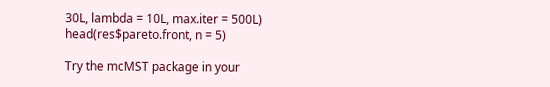30L, lambda = 10L, max.iter = 500L)
head(res$pareto.front, n = 5)

Try the mcMST package in your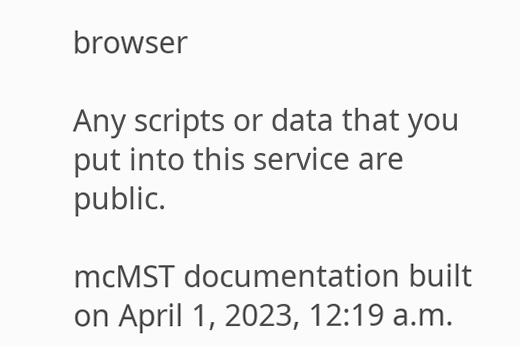browser

Any scripts or data that you put into this service are public.

mcMST documentation built on April 1, 2023, 12:19 a.m.